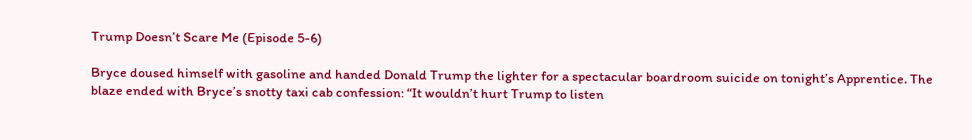Trump Doesn’t Scare Me (Episode 5-6)

Bryce doused himself with gasoline and handed Donald Trump the lighter for a spectacular boardroom suicide on tonight’s Apprentice. The blaze ended with Bryce’s snotty taxi cab confession: “It wouldn’t hurt Trump to listen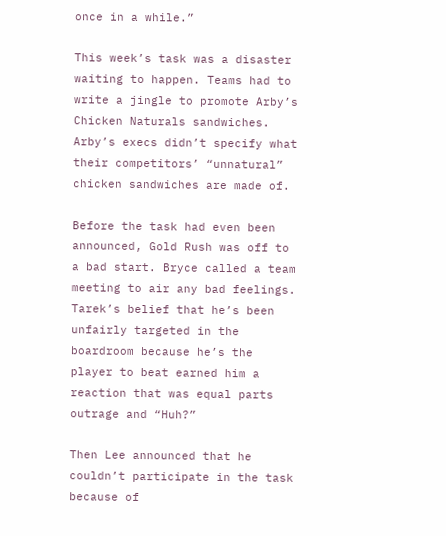once in a while.”

This week’s task was a disaster waiting to happen. Teams had to write a jingle to promote Arby’s Chicken Naturals sandwiches. Arby’s execs didn’t specify what their competitors’ “unnatural” chicken sandwiches are made of.

Before the task had even been announced, Gold Rush was off to a bad start. Bryce called a team meeting to air any bad feelings. Tarek’s belief that he’s been unfairly targeted in the boardroom because he’s the player to beat earned him a reaction that was equal parts outrage and “Huh?”

Then Lee announced that he couldn’t participate in the task because of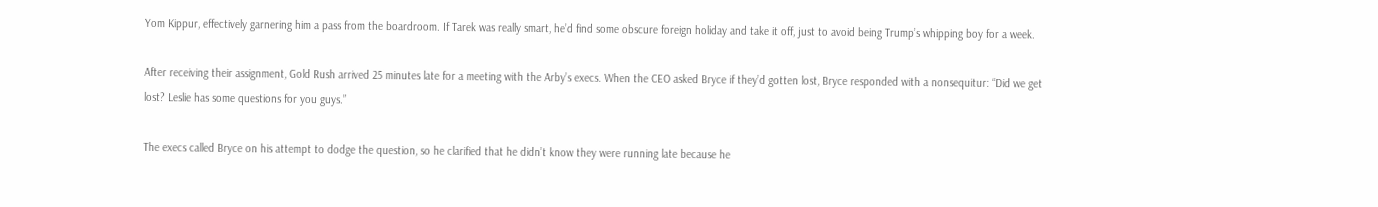Yom Kippur, effectively garnering him a pass from the boardroom. If Tarek was really smart, he’d find some obscure foreign holiday and take it off, just to avoid being Trump’s whipping boy for a week.

After receiving their assignment, Gold Rush arrived 25 minutes late for a meeting with the Arby’s execs. When the CEO asked Bryce if they’d gotten lost, Bryce responded with a nonsequitur: “Did we get lost? Leslie has some questions for you guys.”

The execs called Bryce on his attempt to dodge the question, so he clarified that he didn’t know they were running late because he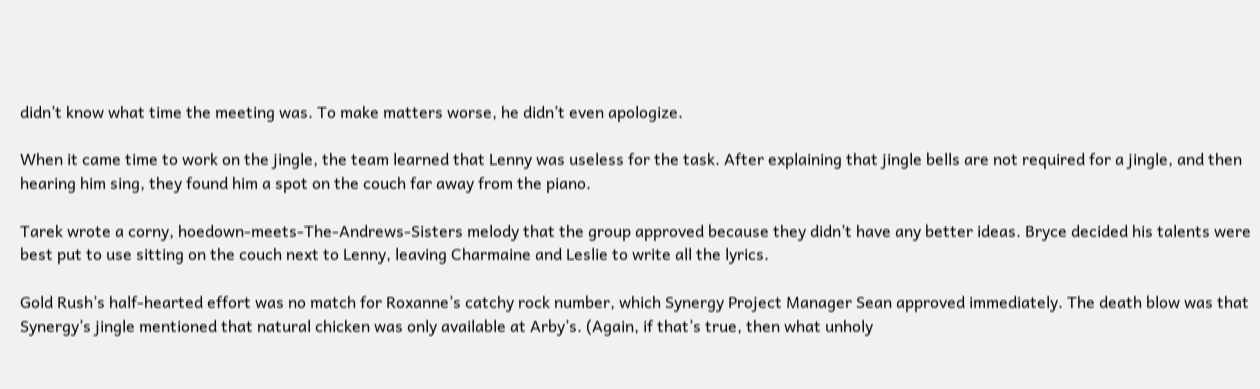didn’t know what time the meeting was. To make matters worse, he didn’t even apologize.

When it came time to work on the jingle, the team learned that Lenny was useless for the task. After explaining that jingle bells are not required for a jingle, and then hearing him sing, they found him a spot on the couch far away from the piano.

Tarek wrote a corny, hoedown-meets-The-Andrews-Sisters melody that the group approved because they didn’t have any better ideas. Bryce decided his talents were best put to use sitting on the couch next to Lenny, leaving Charmaine and Leslie to write all the lyrics.

Gold Rush’s half-hearted effort was no match for Roxanne’s catchy rock number, which Synergy Project Manager Sean approved immediately. The death blow was that Synergy’s jingle mentioned that natural chicken was only available at Arby’s. (Again, if that’s true, then what unholy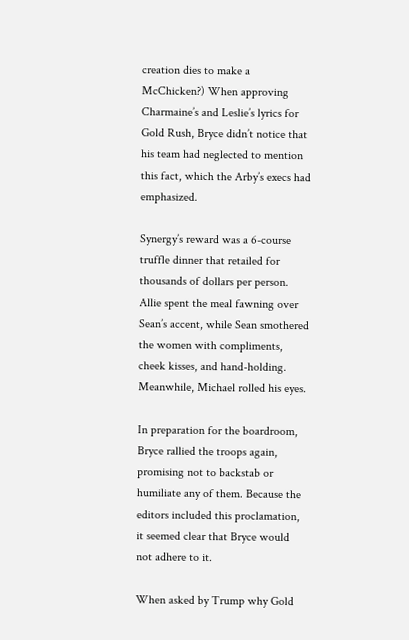creation dies to make a McChicken?) When approving Charmaine’s and Leslie’s lyrics for Gold Rush, Bryce didn’t notice that his team had neglected to mention this fact, which the Arby’s execs had emphasized.

Synergy’s reward was a 6-course truffle dinner that retailed for thousands of dollars per person. Allie spent the meal fawning over Sean’s accent, while Sean smothered the women with compliments, cheek kisses, and hand-holding. Meanwhile, Michael rolled his eyes.

In preparation for the boardroom, Bryce rallied the troops again, promising not to backstab or humiliate any of them. Because the editors included this proclamation, it seemed clear that Bryce would not adhere to it.

When asked by Trump why Gold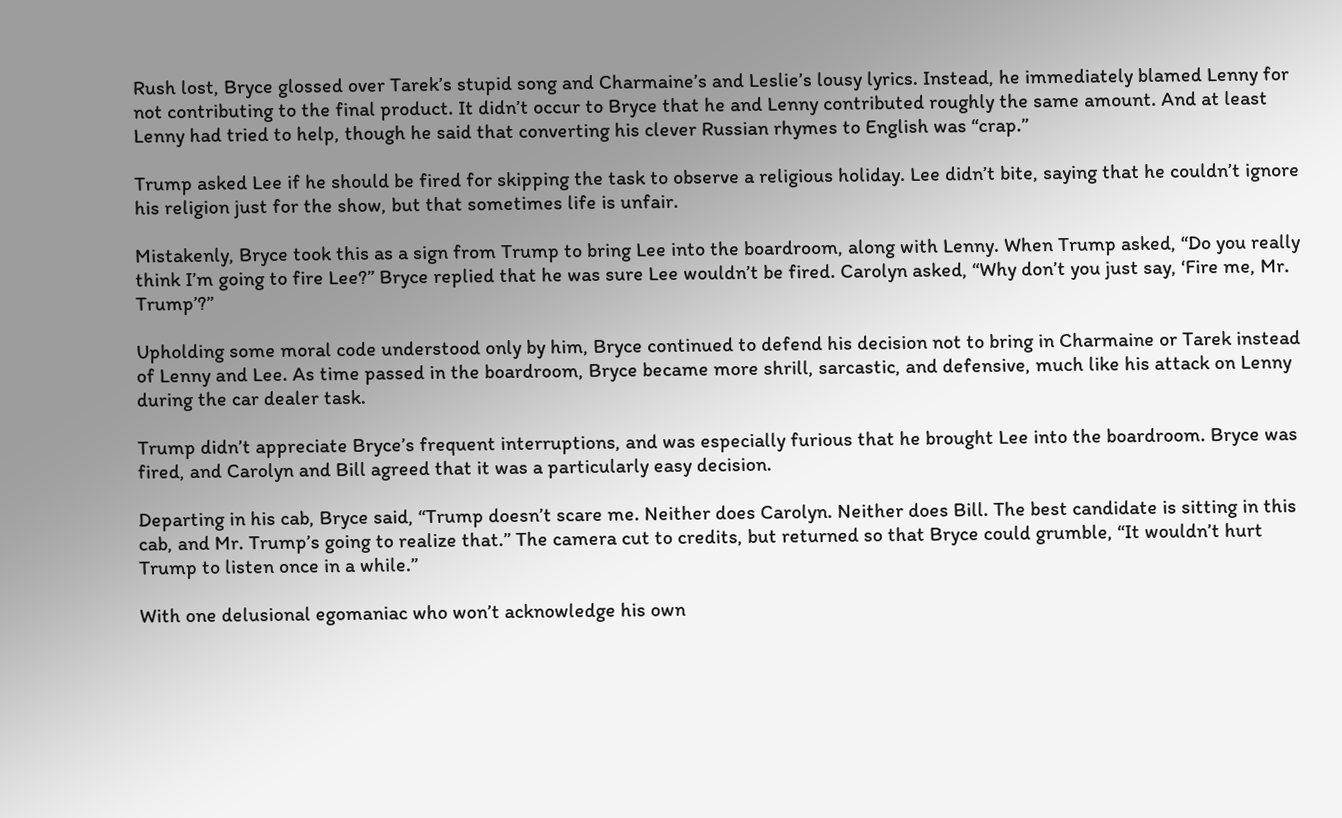Rush lost, Bryce glossed over Tarek’s stupid song and Charmaine’s and Leslie’s lousy lyrics. Instead, he immediately blamed Lenny for not contributing to the final product. It didn’t occur to Bryce that he and Lenny contributed roughly the same amount. And at least Lenny had tried to help, though he said that converting his clever Russian rhymes to English was “crap.”

Trump asked Lee if he should be fired for skipping the task to observe a religious holiday. Lee didn’t bite, saying that he couldn’t ignore his religion just for the show, but that sometimes life is unfair.

Mistakenly, Bryce took this as a sign from Trump to bring Lee into the boardroom, along with Lenny. When Trump asked, “Do you really think I’m going to fire Lee?” Bryce replied that he was sure Lee wouldn’t be fired. Carolyn asked, “Why don’t you just say, ‘Fire me, Mr. Trump’?”

Upholding some moral code understood only by him, Bryce continued to defend his decision not to bring in Charmaine or Tarek instead of Lenny and Lee. As time passed in the boardroom, Bryce became more shrill, sarcastic, and defensive, much like his attack on Lenny during the car dealer task.

Trump didn’t appreciate Bryce’s frequent interruptions, and was especially furious that he brought Lee into the boardroom. Bryce was fired, and Carolyn and Bill agreed that it was a particularly easy decision.

Departing in his cab, Bryce said, “Trump doesn’t scare me. Neither does Carolyn. Neither does Bill. The best candidate is sitting in this cab, and Mr. Trump’s going to realize that.” The camera cut to credits, but returned so that Bryce could grumble, “It wouldn’t hurt Trump to listen once in a while.”

With one delusional egomaniac who won’t acknowledge his own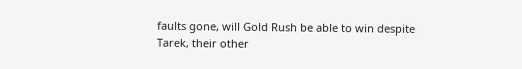faults gone, will Gold Rush be able to win despite Tarek, their other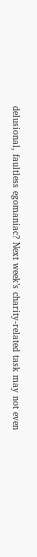delusional, faultless egomaniac? Next week’s charity-related task may not even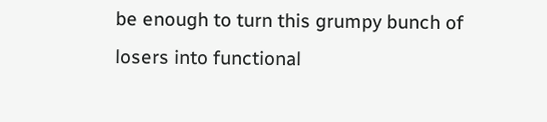be enough to turn this grumpy bunch of losers into functional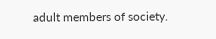adult members of society.